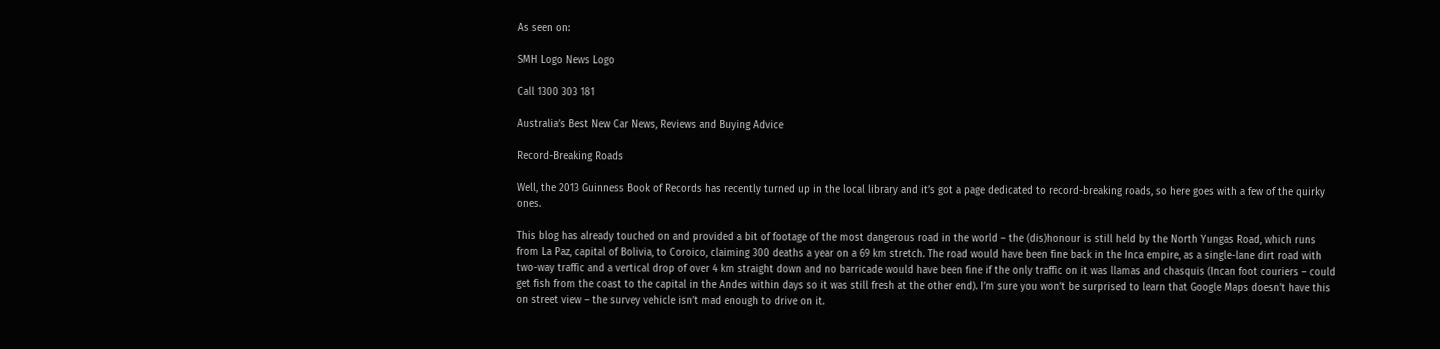As seen on:

SMH Logo News Logo

Call 1300 303 181

Australia’s Best New Car News, Reviews and Buying Advice

Record-Breaking Roads

Well, the 2013 Guinness Book of Records has recently turned up in the local library and it’s got a page dedicated to record-breaking roads, so here goes with a few of the quirky ones.

This blog has already touched on and provided a bit of footage of the most dangerous road in the world – the (dis)honour is still held by the North Yungas Road, which runs from La Paz, capital of Bolivia, to Coroico, claiming 300 deaths a year on a 69 km stretch. The road would have been fine back in the Inca empire, as a single-lane dirt road with two-way traffic and a vertical drop of over 4 km straight down and no barricade would have been fine if the only traffic on it was llamas and chasquis (Incan foot couriers – could get fish from the coast to the capital in the Andes within days so it was still fresh at the other end). I’m sure you won’t be surprised to learn that Google Maps doesn’t have this on street view – the survey vehicle isn’t mad enough to drive on it.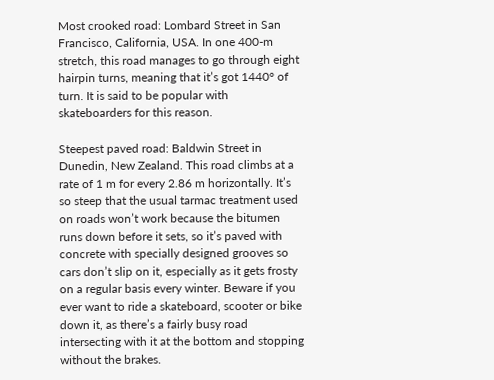Most crooked road: Lombard Street in San Francisco, California, USA. In one 400-m stretch, this road manages to go through eight hairpin turns, meaning that it’s got 1440° of turn. It is said to be popular with skateboarders for this reason.

Steepest paved road: Baldwin Street in Dunedin, New Zealand. This road climbs at a rate of 1 m for every 2.86 m horizontally. It’s so steep that the usual tarmac treatment used on roads won’t work because the bitumen runs down before it sets, so it’s paved with concrete with specially designed grooves so cars don’t slip on it, especially as it gets frosty on a regular basis every winter. Beware if you ever want to ride a skateboard, scooter or bike down it, as there’s a fairly busy road intersecting with it at the bottom and stopping without the brakes.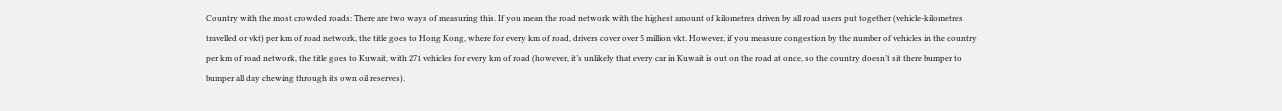Country with the most crowded roads: There are two ways of measuring this. If you mean the road network with the highest amount of kilometres driven by all road users put together (vehicle-kilometres travelled or vkt) per km of road network, the title goes to Hong Kong, where for every km of road, drivers cover over 5 million vkt. However, if you measure congestion by the number of vehicles in the country per km of road network, the title goes to Kuwait, with 271 vehicles for every km of road (however, it’s unlikely that every car in Kuwait is out on the road at once, so the country doesn’t sit there bumper to bumper all day chewing through its own oil reserves).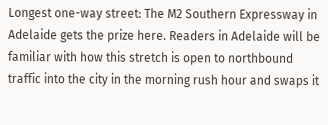Longest one-way street: The M2 Southern Expressway in Adelaide gets the prize here. Readers in Adelaide will be familiar with how this stretch is open to northbound traffic into the city in the morning rush hour and swaps it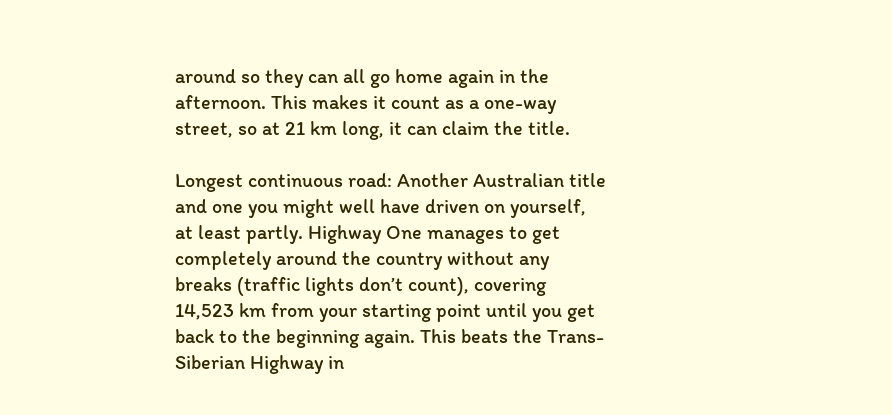around so they can all go home again in the afternoon. This makes it count as a one-way street, so at 21 km long, it can claim the title.

Longest continuous road: Another Australian title and one you might well have driven on yourself, at least partly. Highway One manages to get completely around the country without any breaks (traffic lights don’t count), covering 14,523 km from your starting point until you get back to the beginning again. This beats the Trans-Siberian Highway in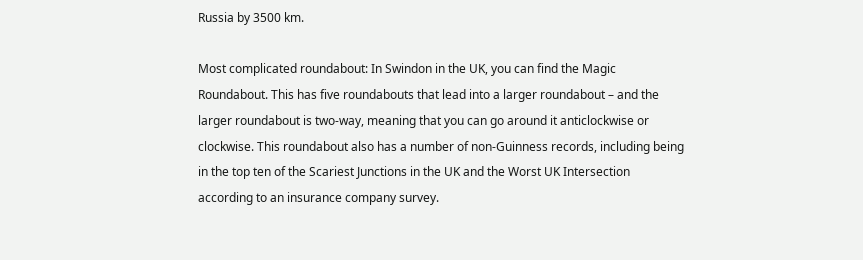Russia by 3500 km.

Most complicated roundabout: In Swindon in the UK, you can find the Magic Roundabout. This has five roundabouts that lead into a larger roundabout – and the larger roundabout is two-way, meaning that you can go around it anticlockwise or clockwise. This roundabout also has a number of non-Guinness records, including being in the top ten of the Scariest Junctions in the UK and the Worst UK Intersection according to an insurance company survey.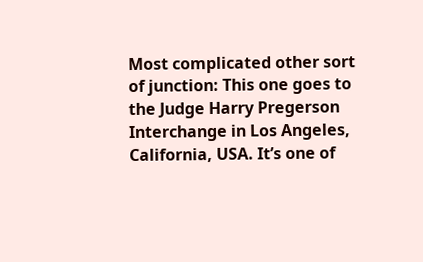Most complicated other sort of junction: This one goes to the Judge Harry Pregerson Interchange in Los Angeles, California, USA. It’s one of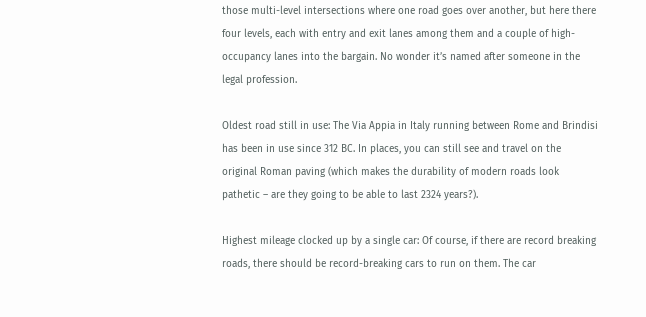those multi-level intersections where one road goes over another, but here there four levels, each with entry and exit lanes among them and a couple of high-occupancy lanes into the bargain. No wonder it’s named after someone in the legal profession.

Oldest road still in use: The Via Appia in Italy running between Rome and Brindisi has been in use since 312 BC. In places, you can still see and travel on the original Roman paving (which makes the durability of modern roads look pathetic – are they going to be able to last 2324 years?).

Highest mileage clocked up by a single car: Of course, if there are record breaking roads, there should be record-breaking cars to run on them. The car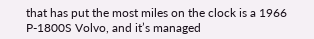that has put the most miles on the clock is a 1966 P-1800S Volvo, and it’s managed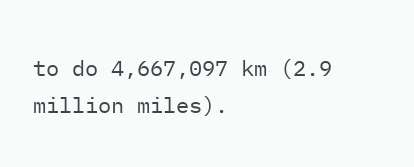to do 4,667,097 km (2.9 million miles).